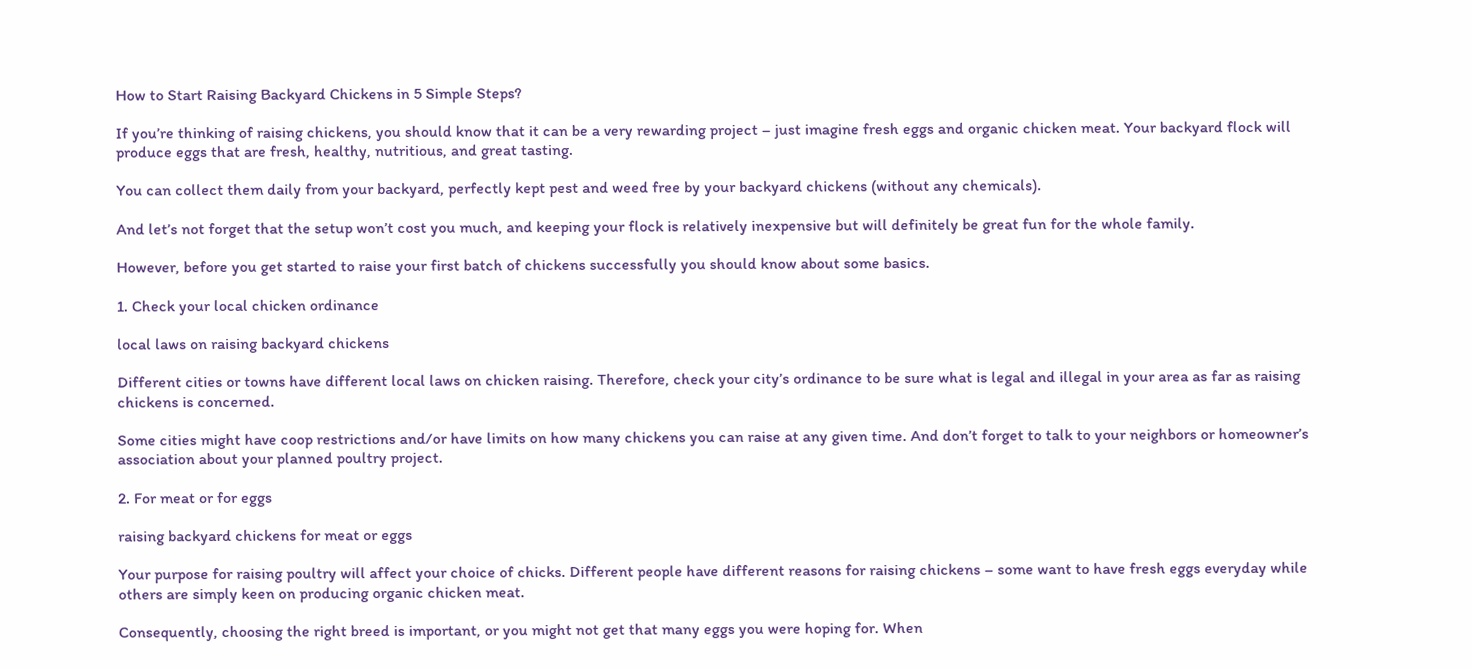How to Start Raising Backyard Chickens in 5 Simple Steps?

If you’re thinking of raising chickens, you should know that it can be a very rewarding project – just imagine fresh eggs and organic chicken meat. Your backyard flock will produce eggs that are fresh, healthy, nutritious, and great tasting.

You can collect them daily from your backyard, perfectly kept pest and weed free by your backyard chickens (without any chemicals).

And let’s not forget that the setup won’t cost you much, and keeping your flock is relatively inexpensive but will definitely be great fun for the whole family.

However, before you get started to raise your first batch of chickens successfully you should know about some basics.

1. Check your local chicken ordinance

local laws on raising backyard chickens

Different cities or towns have different local laws on chicken raising. Therefore, check your city’s ordinance to be sure what is legal and illegal in your area as far as raising chickens is concerned.

Some cities might have coop restrictions and/or have limits on how many chickens you can raise at any given time. And don’t forget to talk to your neighbors or homeowner’s association about your planned poultry project.

2. For meat or for eggs

raising backyard chickens for meat or eggs

Your purpose for raising poultry will affect your choice of chicks. Different people have different reasons for raising chickens – some want to have fresh eggs everyday while others are simply keen on producing organic chicken meat.

Consequently, choosing the right breed is important, or you might not get that many eggs you were hoping for. When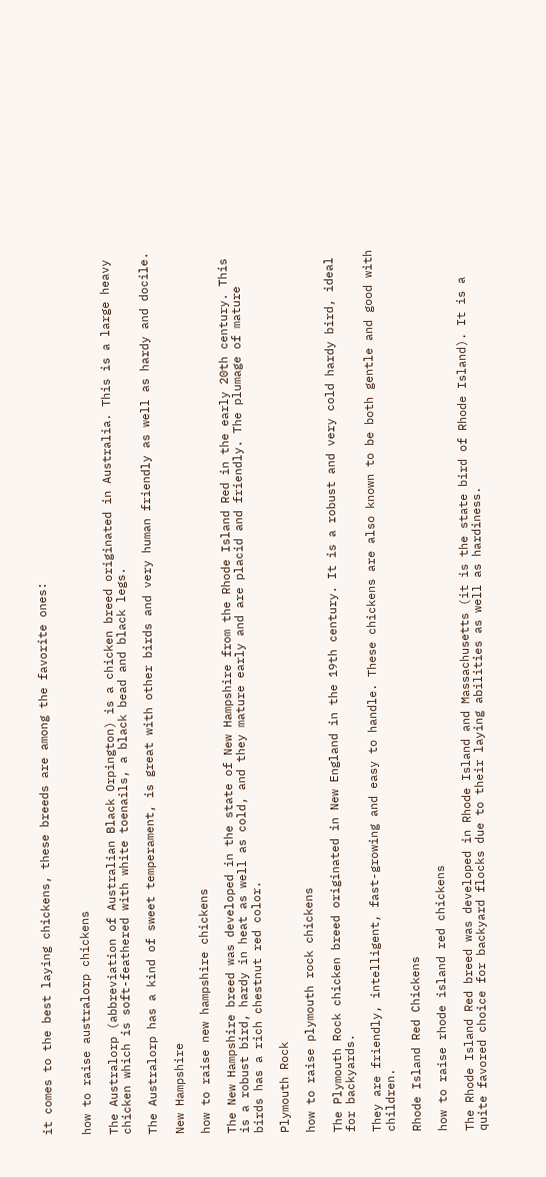it comes to the best laying chickens, these breeds are among the favorite ones:


how to raise australorp chickens

The Australorp (abbreviation of Australian Black Orpington) is a chicken breed originated in Australia. This is a large heavy chicken which is soft-feathered with white toenails, a black bead and black legs.

The Australorp has a kind of sweet temperament, is great with other birds and very human friendly as well as hardy and docile.

New Hampshire

how to raise new hampshire chickens

The New Hampshire breed was developed in the state of New Hampshire from the Rhode Island Red in the early 20th century. This is a robust bird, hardy in heat as well as cold, and they mature early and are placid and friendly. The plumage of mature birds has a rich chestnut red color.

Plymouth Rock

how to raise plymouth rock chickens

The Plymouth Rock chicken breed originated in New England in the 19th century. It is a robust and very cold hardy bird, ideal for backyards.

They are friendly, intelligent, fast-growing and easy to handle. These chickens are also known to be both gentle and good with children.

Rhode Island Red Chickens

how to raise rhode island red chickens

The Rhode Island Red breed was developed in Rhode Island and Massachusetts (it is the state bird of Rhode Island). It is a quite favored choice for backyard flocks due to their laying abilities as well as hardiness.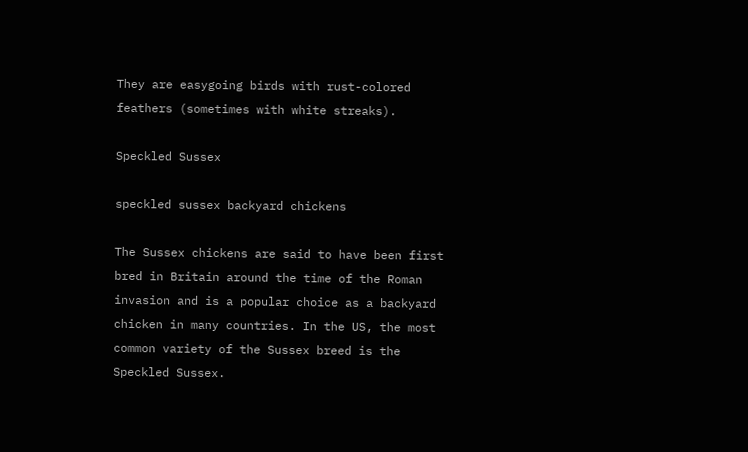They are easygoing birds with rust-colored feathers (sometimes with white streaks).

Speckled Sussex

speckled sussex backyard chickens

The Sussex chickens are said to have been first bred in Britain around the time of the Roman invasion and is a popular choice as a backyard chicken in many countries. In the US, the most common variety of the Sussex breed is the Speckled Sussex.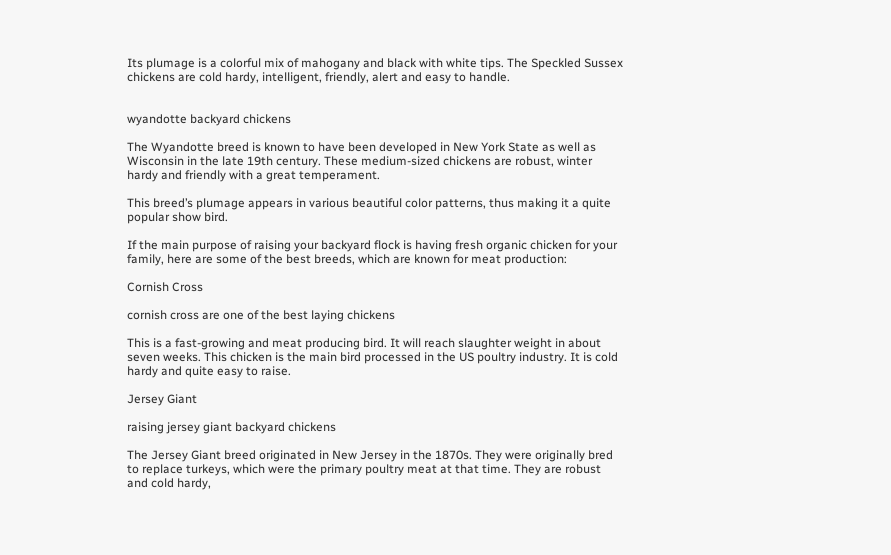Its plumage is a colorful mix of mahogany and black with white tips. The Speckled Sussex chickens are cold hardy, intelligent, friendly, alert and easy to handle.


wyandotte backyard chickens

The Wyandotte breed is known to have been developed in New York State as well as Wisconsin in the late 19th century. These medium-sized chickens are robust, winter hardy and friendly with a great temperament.

This breed’s plumage appears in various beautiful color patterns, thus making it a quite popular show bird.

If the main purpose of raising your backyard flock is having fresh organic chicken for your family, here are some of the best breeds, which are known for meat production:

Cornish Cross

cornish cross are one of the best laying chickens

This is a fast-growing and meat producing bird. It will reach slaughter weight in about seven weeks. This chicken is the main bird processed in the US poultry industry. It is cold hardy and quite easy to raise.

Jersey Giant

raising jersey giant backyard chickens

The Jersey Giant breed originated in New Jersey in the 1870s. They were originally bred to replace turkeys, which were the primary poultry meat at that time. They are robust and cold hardy,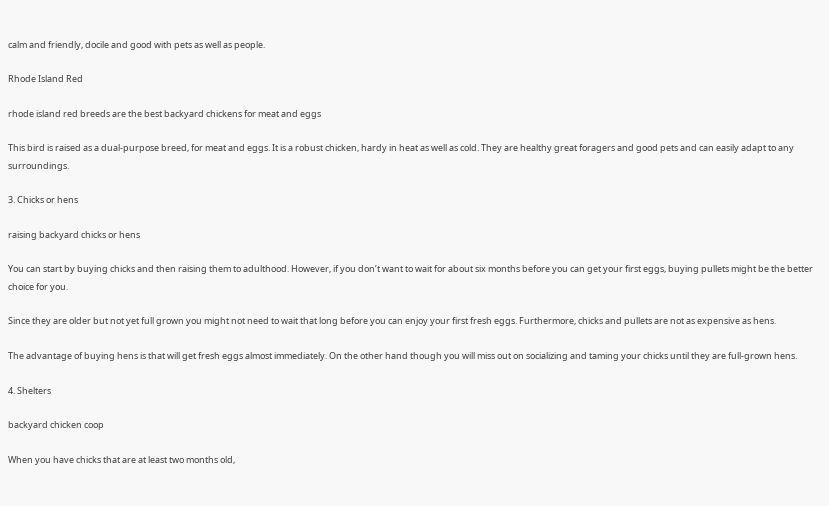calm and friendly, docile and good with pets as well as people.

Rhode Island Red

rhode island red breeds are the best backyard chickens for meat and eggs

This bird is raised as a dual-purpose breed, for meat and eggs. It is a robust chicken, hardy in heat as well as cold. They are healthy great foragers and good pets and can easily adapt to any surroundings.

3. Chicks or hens

raising backyard chicks or hens

You can start by buying chicks and then raising them to adulthood. However, if you don’t want to wait for about six months before you can get your first eggs, buying pullets might be the better choice for you.

Since they are older but not yet full grown you might not need to wait that long before you can enjoy your first fresh eggs. Furthermore, chicks and pullets are not as expensive as hens.

The advantage of buying hens is that will get fresh eggs almost immediately. On the other hand though you will miss out on socializing and taming your chicks until they are full-grown hens.

4. Shelters

backyard chicken coop

When you have chicks that are at least two months old,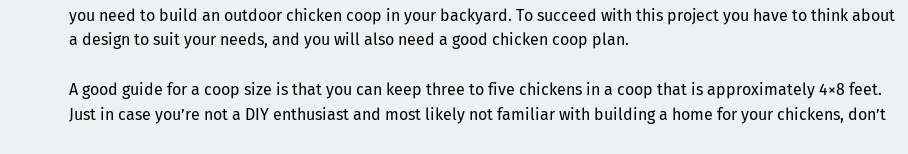you need to build an outdoor chicken coop in your backyard. To succeed with this project you have to think about a design to suit your needs, and you will also need a good chicken coop plan.

A good guide for a coop size is that you can keep three to five chickens in a coop that is approximately 4×8 feet. Just in case you’re not a DIY enthusiast and most likely not familiar with building a home for your chickens, don’t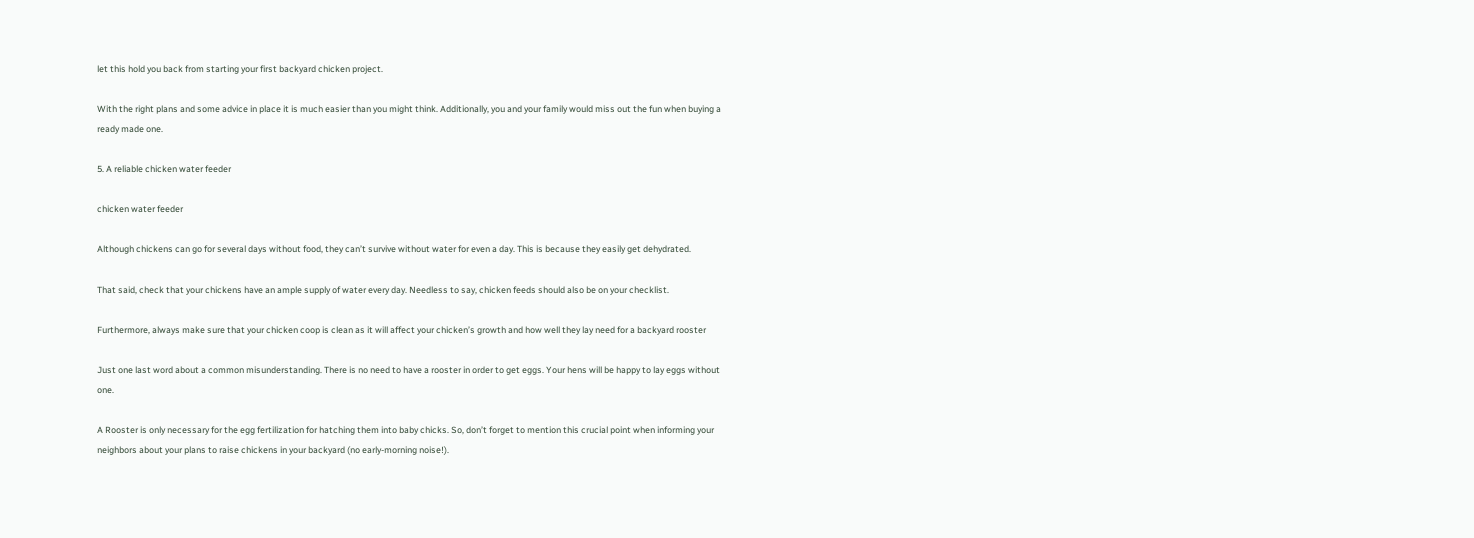let this hold you back from starting your first backyard chicken project.

With the right plans and some advice in place it is much easier than you might think. Additionally, you and your family would miss out the fun when buying a ready made one.

5. A reliable chicken water feeder

chicken water feeder

Although chickens can go for several days without food, they can’t survive without water for even a day. This is because they easily get dehydrated.

That said, check that your chickens have an ample supply of water every day. Needless to say, chicken feeds should also be on your checklist.

Furthermore, always make sure that your chicken coop is clean as it will affect your chicken’s growth and how well they lay need for a backyard rooster

Just one last word about a common misunderstanding. There is no need to have a rooster in order to get eggs. Your hens will be happy to lay eggs without one.

A Rooster is only necessary for the egg fertilization for hatching them into baby chicks. So, don’t forget to mention this crucial point when informing your neighbors about your plans to raise chickens in your backyard (no early-morning noise!).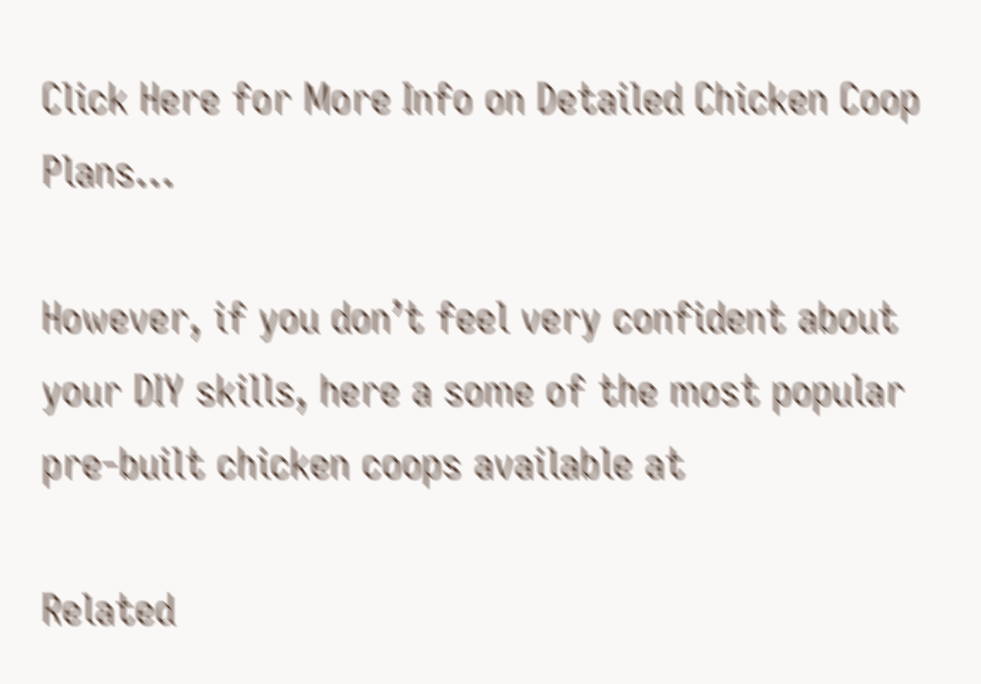Click Here for More Info on Detailed Chicken Coop Plans…

However, if you don’t feel very confident about your DIY skills, here a some of the most popular pre-built chicken coops available at

Related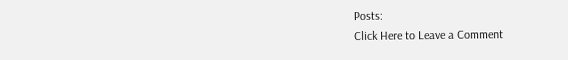Posts:
Click Here to Leave a Comment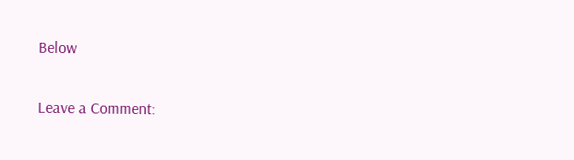Below

Leave a Comment: